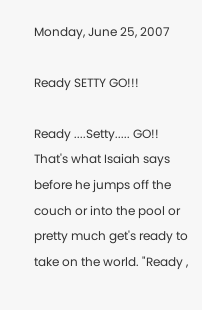Monday, June 25, 2007

Ready SETTY GO!!!

Ready ....Setty..... GO!!
That's what Isaiah says before he jumps off the couch or into the pool or pretty much get's ready to take on the world. "Ready ,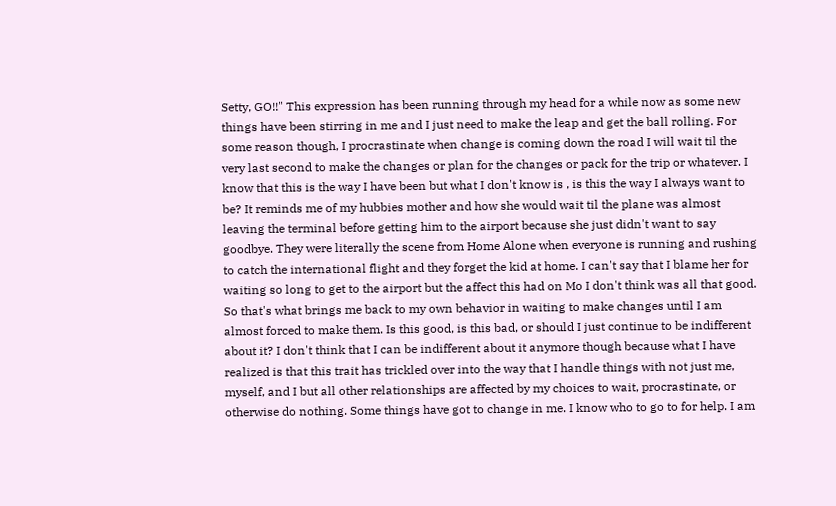Setty, GO!!" This expression has been running through my head for a while now as some new things have been stirring in me and I just need to make the leap and get the ball rolling. For some reason though, I procrastinate when change is coming down the road I will wait til the very last second to make the changes or plan for the changes or pack for the trip or whatever. I know that this is the way I have been but what I don't know is , is this the way I always want to be? It reminds me of my hubbies mother and how she would wait til the plane was almost leaving the terminal before getting him to the airport because she just didn't want to say goodbye. They were literally the scene from Home Alone when everyone is running and rushing to catch the international flight and they forget the kid at home. I can't say that I blame her for waiting so long to get to the airport but the affect this had on Mo I don't think was all that good. So that's what brings me back to my own behavior in waiting to make changes until I am almost forced to make them. Is this good, is this bad, or should I just continue to be indifferent about it? I don't think that I can be indifferent about it anymore though because what I have realized is that this trait has trickled over into the way that I handle things with not just me, myself, and I but all other relationships are affected by my choices to wait, procrastinate, or otherwise do nothing. Some things have got to change in me. I know who to go to for help. I am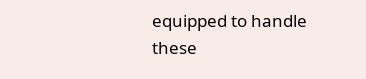equipped to handle these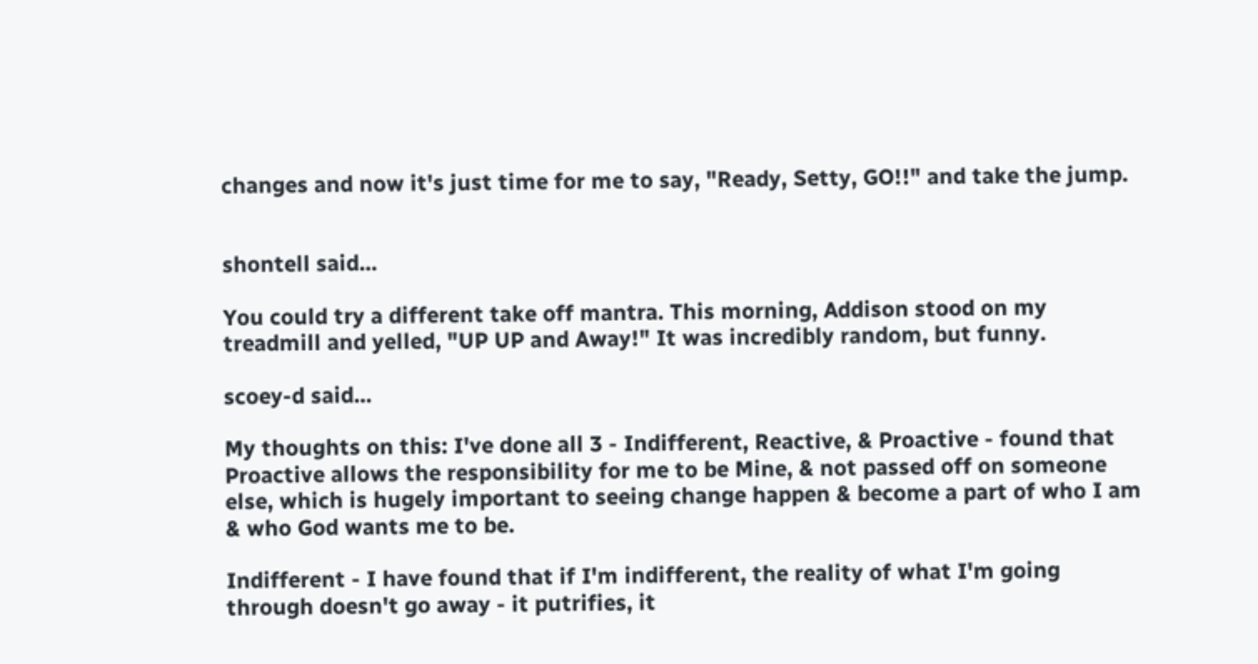changes and now it's just time for me to say, "Ready, Setty, GO!!" and take the jump.


shontell said...

You could try a different take off mantra. This morning, Addison stood on my treadmill and yelled, "UP UP and Away!" It was incredibly random, but funny.

scoey-d said...

My thoughts on this: I've done all 3 - Indifferent, Reactive, & Proactive - found that Proactive allows the responsibility for me to be Mine, & not passed off on someone else, which is hugely important to seeing change happen & become a part of who I am & who God wants me to be.

Indifferent - I have found that if I'm indifferent, the reality of what I'm going through doesn't go away - it putrifies, it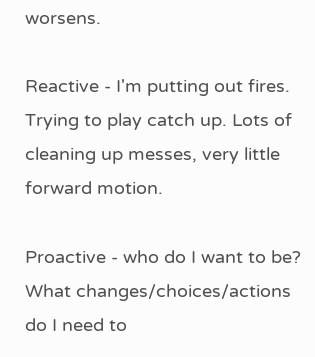worsens.

Reactive - I'm putting out fires. Trying to play catch up. Lots of cleaning up messes, very little forward motion.

Proactive - who do I want to be? What changes/choices/actions do I need to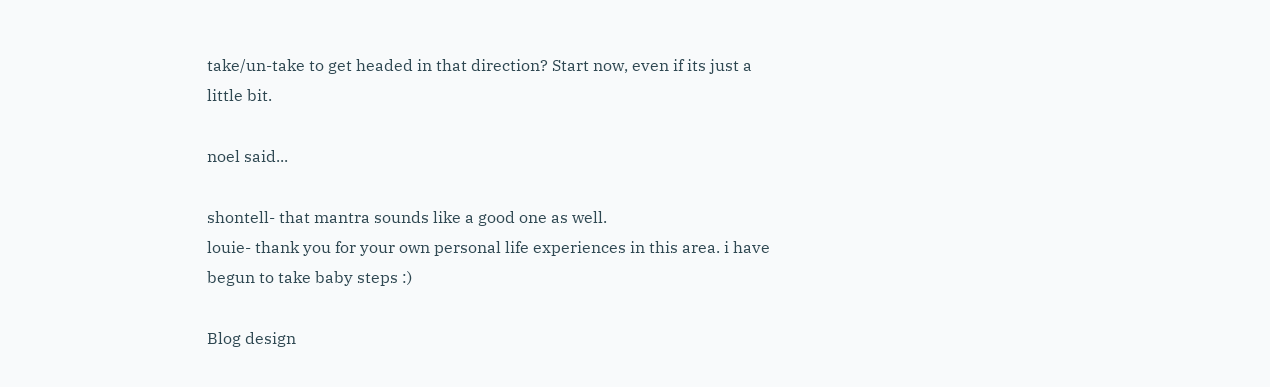take/un-take to get headed in that direction? Start now, even if its just a little bit.

noel said...

shontell- that mantra sounds like a good one as well.
louie- thank you for your own personal life experiences in this area. i have begun to take baby steps :)

Blog design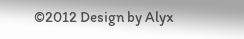©2012 Design by Alyx